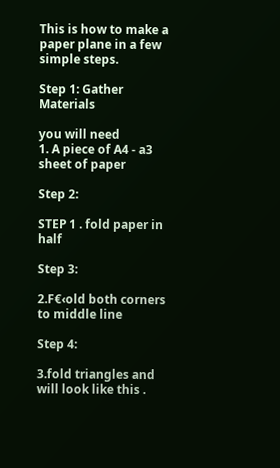This is how to make a paper plane in a few simple steps.

Step 1: Gather Materials

you will need
1. A piece of A4 - a3 sheet of paper

Step 2:

STEP 1 . fold paper in half

Step 3:

2.F€‹old both corners to middle line

Step 4:

3.fold triangles and will look like this .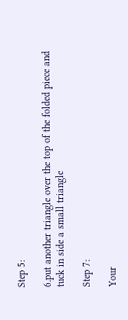Step 5:

6.put another triangle over the top of the folded piece and tuck in side a small triangle

Step 7:

Your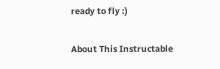ready to fly :)

About This Instructable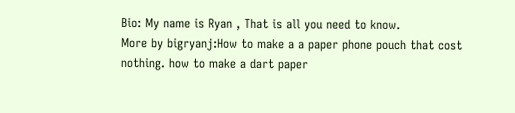Bio: My name is Ryan , That is all you need to know.
More by bigryanj:How to make a a paper phone pouch that cost nothing. how to make a dart paper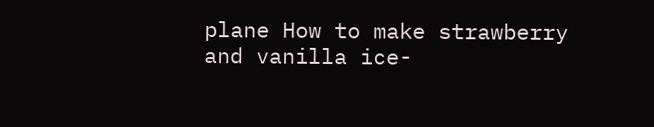plane How to make strawberry  and vanilla ice-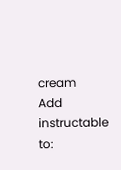cream
Add instructable to: